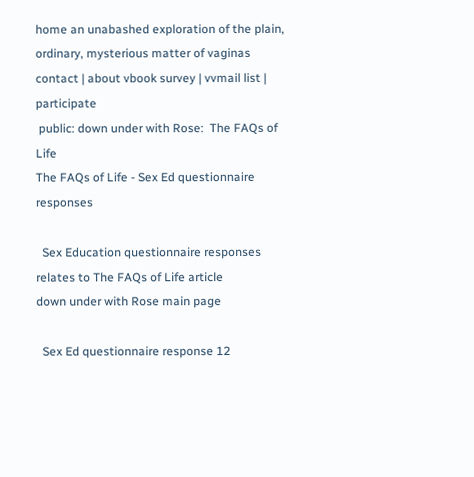home an unabashed exploration of the plain, ordinary, mysterious matter of vaginas contact | about vbook survey | vvmail list | participate
 public: down under with Rose:  The FAQs of Life
The FAQs of Life - Sex Ed questionnaire responses

  Sex Education questionnaire responses
relates to The FAQs of Life article
down under with Rose main page

  Sex Ed questionnaire response 12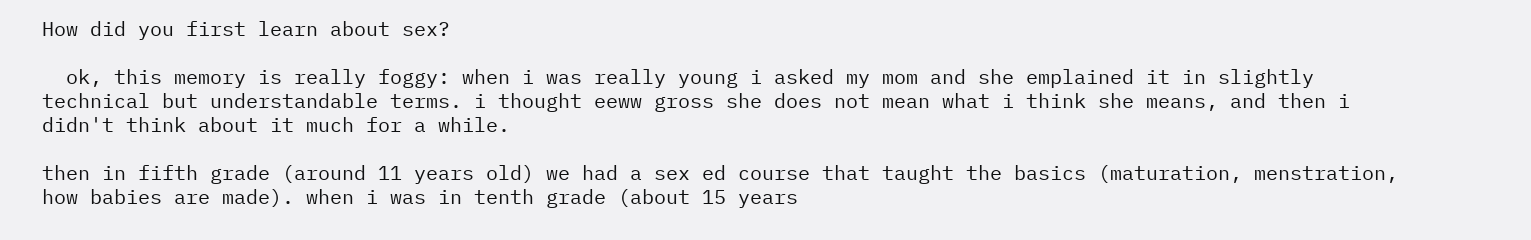How did you first learn about sex?

  ok, this memory is really foggy: when i was really young i asked my mom and she emplained it in slightly technical but understandable terms. i thought eeww gross she does not mean what i think she means, and then i didn't think about it much for a while.

then in fifth grade (around 11 years old) we had a sex ed course that taught the basics (maturation, menstration, how babies are made). when i was in tenth grade (about 15 years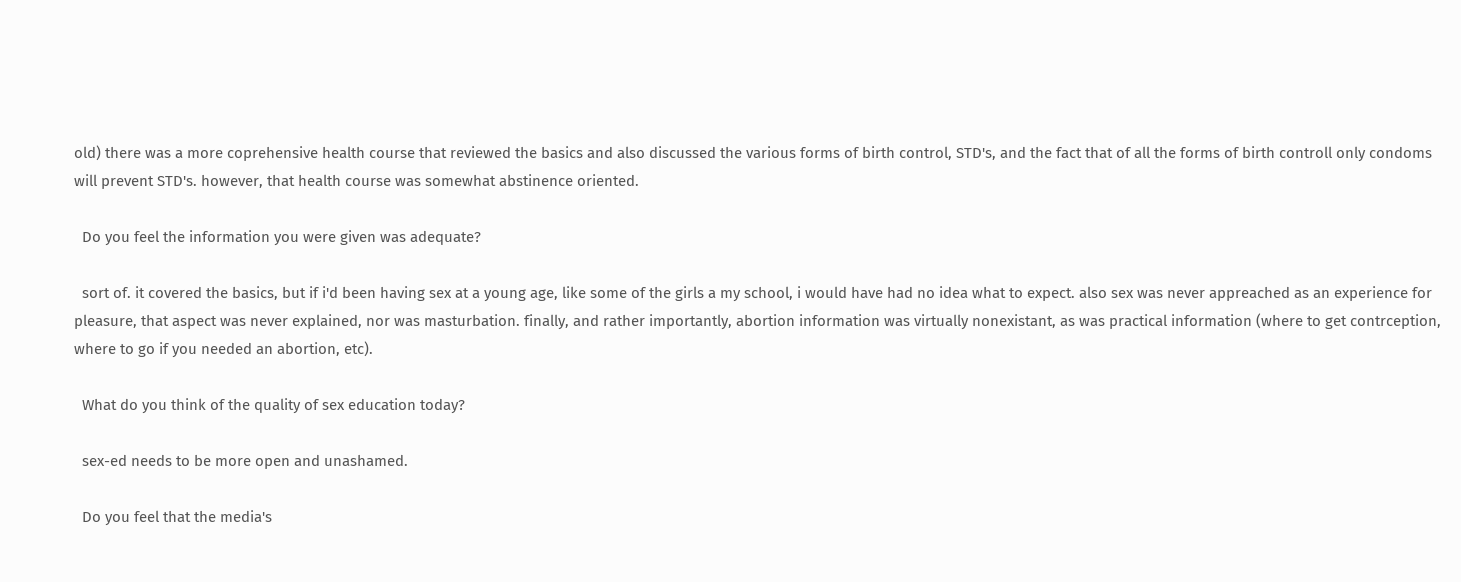old) there was a more coprehensive health course that reviewed the basics and also discussed the various forms of birth control, STD's, and the fact that of all the forms of birth controll only condoms will prevent STD's. however, that health course was somewhat abstinence oriented.

  Do you feel the information you were given was adequate?

  sort of. it covered the basics, but if i'd been having sex at a young age, like some of the girls a my school, i would have had no idea what to expect. also sex was never appreached as an experience for pleasure, that aspect was never explained, nor was masturbation. finally, and rather importantly, abortion information was virtually nonexistant, as was practical information (where to get contrception, where to go if you needed an abortion, etc).

  What do you think of the quality of sex education today?

  sex-ed needs to be more open and unashamed.

  Do you feel that the media's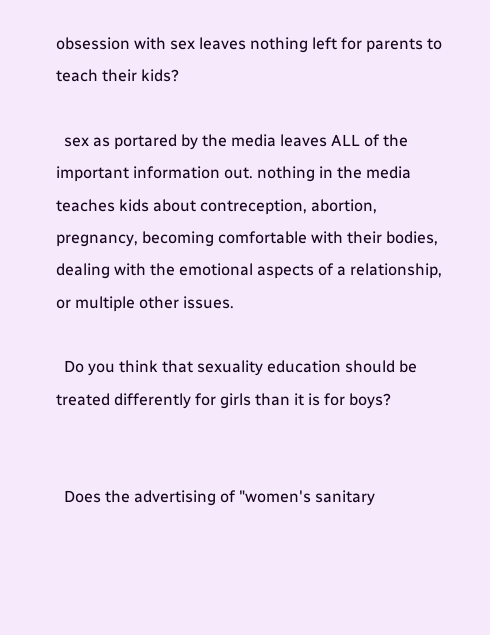obsession with sex leaves nothing left for parents to teach their kids?

  sex as portared by the media leaves ALL of the important information out. nothing in the media teaches kids about contreception, abortion, pregnancy, becoming comfortable with their bodies, dealing with the emotional aspects of a relationship, or multiple other issues.

  Do you think that sexuality education should be treated differently for girls than it is for boys?


  Does the advertising of "women's sanitary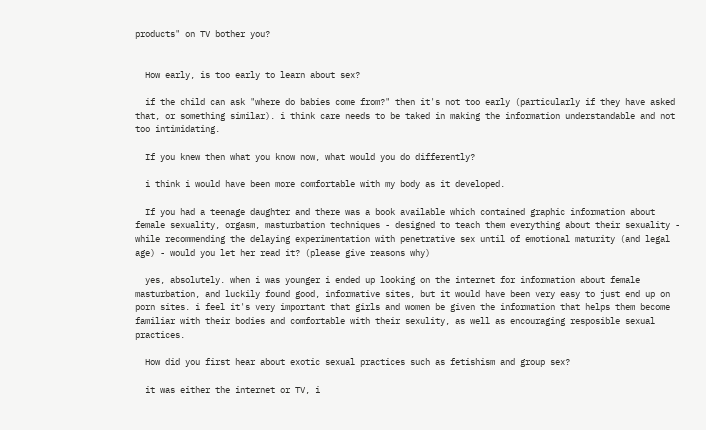products" on TV bother you?


  How early, is too early to learn about sex?

  if the child can ask "where do babies come from?" then it's not too early (particularly if they have asked that, or something similar). i think care needs to be taked in making the information understandable and not too intimidating.

  If you knew then what you know now, what would you do differently?

  i think i would have been more comfortable with my body as it developed.

  If you had a teenage daughter and there was a book available which contained graphic information about female sexuality, orgasm, masturbation techniques - designed to teach them everything about their sexuality - while recommending the delaying experimentation with penetrative sex until of emotional maturity (and legal age) - would you let her read it? (please give reasons why)

  yes, absolutely. when i was younger i ended up looking on the internet for information about female masturbation, and luckily found good, informative sites, but it would have been very easy to just end up on porn sites. i feel it's very important that girls and women be given the information that helps them become familiar with their bodies and comfortable with their sexulity, as well as encouraging resposible sexual practices.

  How did you first hear about exotic sexual practices such as fetishism and group sex?

  it was either the internet or TV, i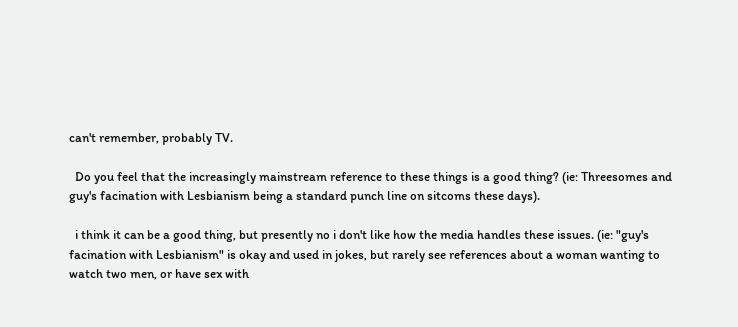can't remember, probably TV.

  Do you feel that the increasingly mainstream reference to these things is a good thing? (ie: Threesomes and guy's facination with Lesbianism being a standard punch line on sitcoms these days).

  i think it can be a good thing, but presently no i don't like how the media handles these issues. (ie: "guy's facination with Lesbianism" is okay and used in jokes, but rarely see references about a woman wanting to watch two men, or have sex with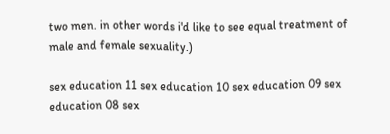two men. in other words i'd like to see equal treatment of male and female sexuality.)

sex education 11 sex education 10 sex education 09 sex education 08 sex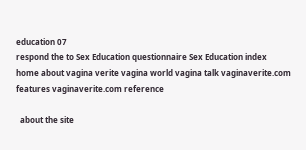education 07
respond the to Sex Education questionnaire Sex Education index
home about vagina verite vagina world vagina talk vaginaverite.com features vaginaverite.com reference

  about the site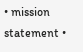• mission statement •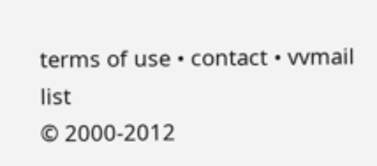terms of use • contact • vvmail list
© 2000-2012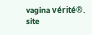vagina vérité®.  site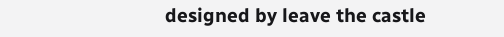designed by leave the castle